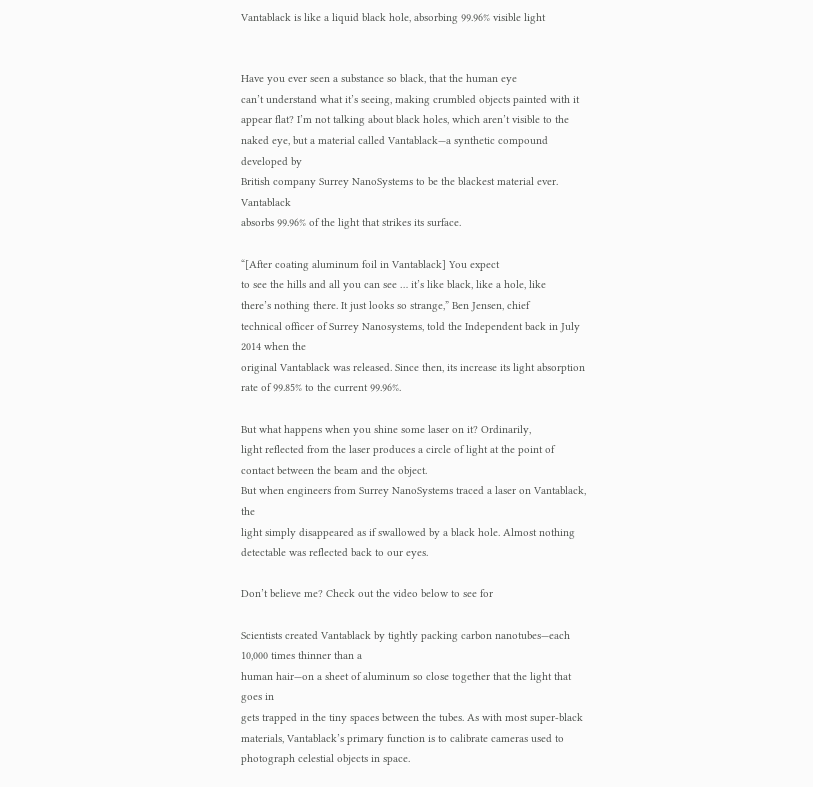Vantablack is like a liquid black hole, absorbing 99.96% visible light


Have you ever seen a substance so black, that the human eye
can’t understand what it’s seeing, making crumbled objects painted with it
appear flat? I’m not talking about black holes, which aren’t visible to the
naked eye, but a material called Vantablack—a synthetic compound developed by
British company Surrey NanoSystems to be the blackest material ever. Vantablack
absorbs 99.96% of the light that strikes its surface.

“[After coating aluminum foil in Vantablack] You expect
to see the hills and all you can see … it’s like black, like a hole, like
there’s nothing there. It just looks so strange,” Ben Jensen, chief
technical officer of Surrey Nanosystems, told the Independent back in July 2014 when the
original Vantablack was released. Since then, its increase its light absorption
rate of 99.85% to the current 99.96%.

But what happens when you shine some laser on it? Ordinarily,
light reflected from the laser produces a circle of light at the point of
contact between the beam and the object.
But when engineers from Surrey NanoSystems traced a laser on Vantablack, the
light simply disappeared as if swallowed by a black hole. Almost nothing
detectable was reflected back to our eyes.

Don’t believe me? Check out the video below to see for

Scientists created Vantablack by tightly packing carbon nanotubes—each 10,000 times thinner than a
human hair—on a sheet of aluminum so close together that the light that goes in
gets trapped in the tiny spaces between the tubes. As with most super-black
materials, Vantablack’s primary function is to calibrate cameras used to
photograph celestial objects in space.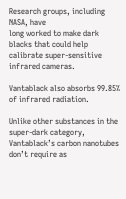Research groups, including NASA, have
long worked to make dark blacks that could help calibrate super-sensitive
infrared cameras.

Vantablack also absorbs 99.85%
of infrared radiation.

Unlike other substances in the super-dark category,
Vantablack’s carbon nanotubes don’t require as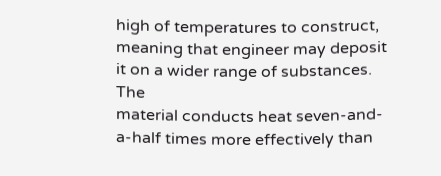high of temperatures to construct,
meaning that engineer may deposit it on a wider range of substances. The
material conducts heat seven-and-a-half times more effectively than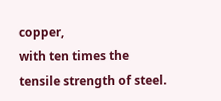copper,
with ten times the tensile strength of steel.